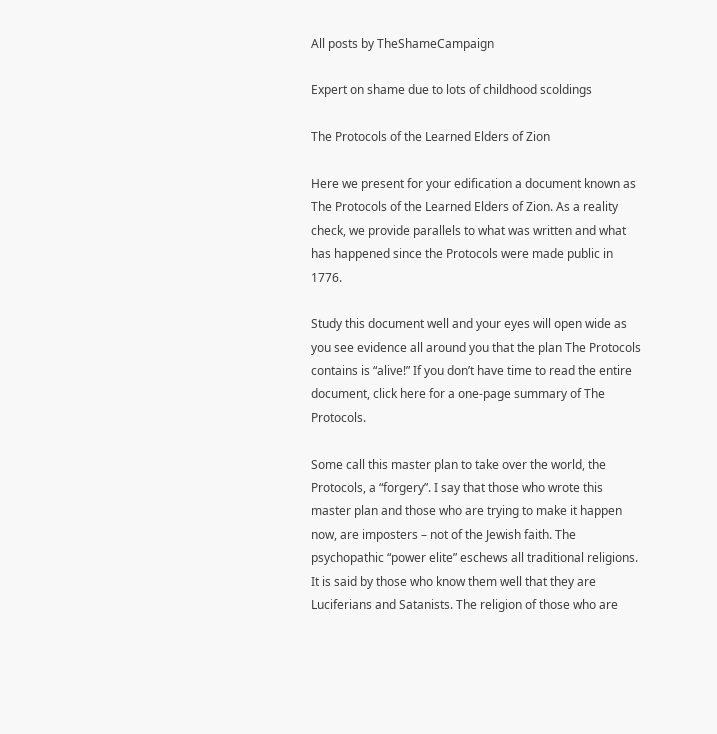All posts by TheShameCampaign

Expert on shame due to lots of childhood scoldings

The Protocols of the Learned Elders of Zion

Here we present for your edification a document known as The Protocols of the Learned Elders of Zion. As a reality check, we provide parallels to what was written and what has happened since the Protocols were made public in 1776.

Study this document well and your eyes will open wide as you see evidence all around you that the plan The Protocols contains is “alive!” If you don’t have time to read the entire document, click here for a one-page summary of The Protocols.

Some call this master plan to take over the world, the Protocols, a “forgery”. I say that those who wrote this master plan and those who are trying to make it happen now, are imposters – not of the Jewish faith. The psychopathic “power elite” eschews all traditional religions. It is said by those who know them well that they are Luciferians and Satanists. The religion of those who are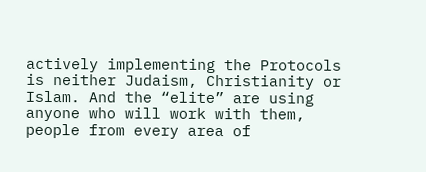actively implementing the Protocols is neither Judaism, Christianity or Islam. And the “elite” are using anyone who will work with them, people from every area of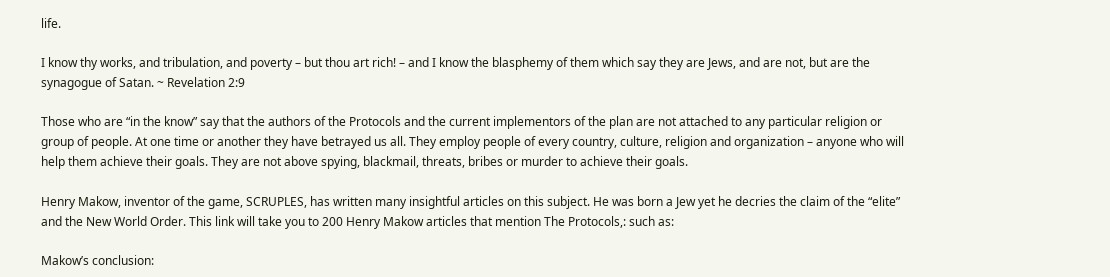life.

I know thy works, and tribulation, and poverty – but thou art rich! – and I know the blasphemy of them which say they are Jews, and are not, but are the synagogue of Satan. ~ Revelation 2:9

Those who are “in the know” say that the authors of the Protocols and the current implementors of the plan are not attached to any particular religion or group of people. At one time or another they have betrayed us all. They employ people of every country, culture, religion and organization – anyone who will help them achieve their goals. They are not above spying, blackmail, threats, bribes or murder to achieve their goals.

Henry Makow, inventor of the game, SCRUPLES, has written many insightful articles on this subject. He was born a Jew yet he decries the claim of the “elite” and the New World Order. This link will take you to 200 Henry Makow articles that mention The Protocols,: such as:

Makow’s conclusion: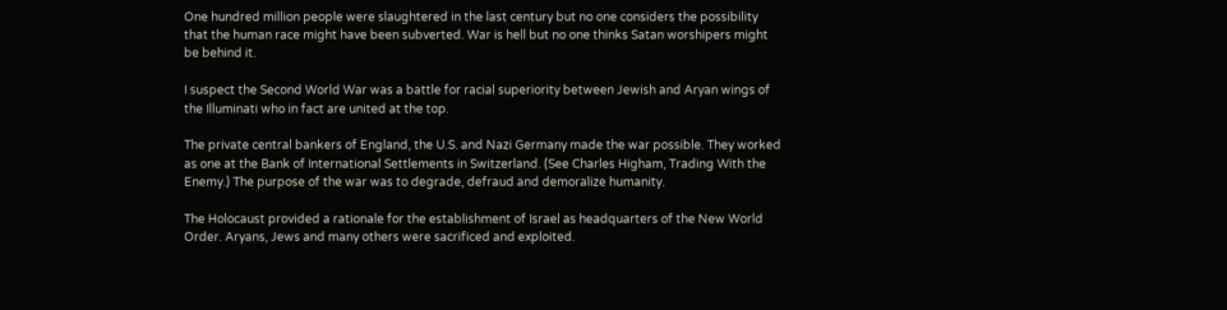One hundred million people were slaughtered in the last century but no one considers the possibility that the human race might have been subverted. War is hell but no one thinks Satan worshipers might be behind it.

I suspect the Second World War was a battle for racial superiority between Jewish and Aryan wings of the Illuminati who in fact are united at the top.

The private central bankers of England, the U.S. and Nazi Germany made the war possible. They worked as one at the Bank of International Settlements in Switzerland. (See Charles Higham, Trading With the Enemy.) The purpose of the war was to degrade, defraud and demoralize humanity.

The Holocaust provided a rationale for the establishment of Israel as headquarters of the New World Order. Aryans, Jews and many others were sacrificed and exploited.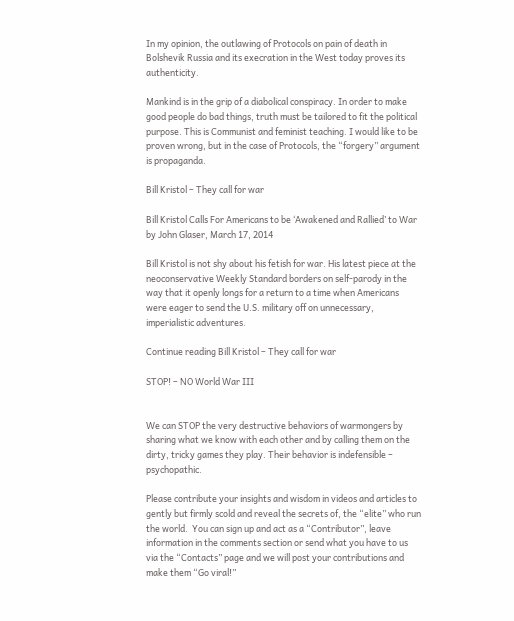In my opinion, the outlawing of Protocols on pain of death in Bolshevik Russia and its execration in the West today proves its authenticity.

Mankind is in the grip of a diabolical conspiracy. In order to make good people do bad things, truth must be tailored to fit the political purpose. This is Communist and feminist teaching. I would like to be proven wrong, but in the case of Protocols, the “forgery” argument is propaganda.

Bill Kristol – They call for war

Bill Kristol Calls For Americans to be ‘Awakened and Rallied’ to War
by John Glaser, March 17, 2014

Bill Kristol is not shy about his fetish for war. His latest piece at the neoconservative Weekly Standard borders on self-parody in the way that it openly longs for a return to a time when Americans were eager to send the U.S. military off on unnecessary, imperialistic adventures.

Continue reading Bill Kristol – They call for war

STOP! – NO World War III


We can STOP the very destructive behaviors of warmongers by sharing what we know with each other and by calling them on the dirty, tricky games they play. Their behavior is indefensible – psychopathic.

Please contribute your insights and wisdom in videos and articles to gently but firmly scold and reveal the secrets of, the “elite” who run the world.  You can sign up and act as a “Contributor”, leave information in the comments section or send what you have to us via the “Contacts” page and we will post your contributions and make them “Go viral!”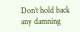Don’t hold back any damning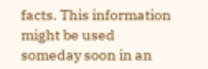facts. This information might be used someday soon in an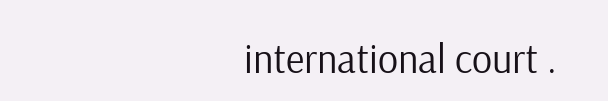international court .